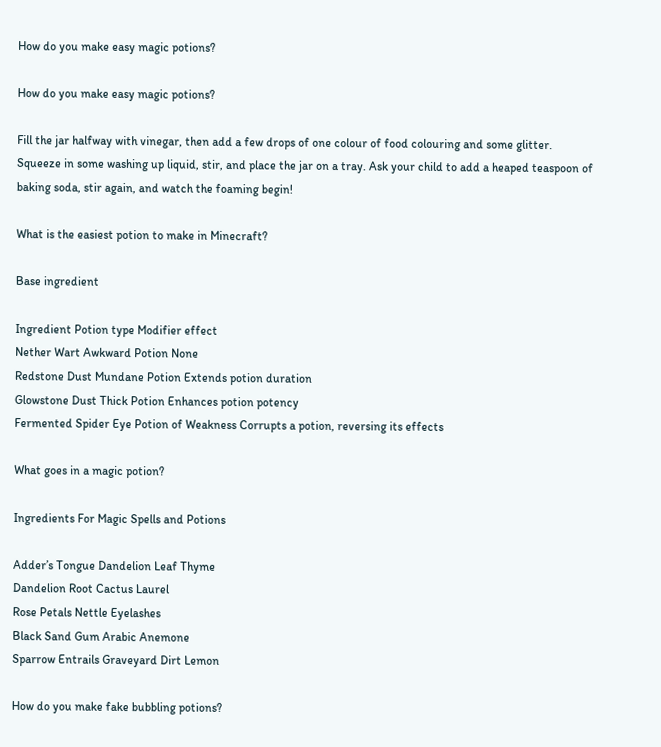How do you make easy magic potions?

How do you make easy magic potions?

Fill the jar halfway with vinegar, then add a few drops of one colour of food colouring and some glitter. Squeeze in some washing up liquid, stir, and place the jar on a tray. Ask your child to add a heaped teaspoon of baking soda, stir again, and watch the foaming begin!

What is the easiest potion to make in Minecraft?

Base ingredient

Ingredient Potion type Modifier effect
Nether Wart Awkward Potion None
Redstone Dust Mundane Potion Extends potion duration
Glowstone Dust Thick Potion Enhances potion potency
Fermented Spider Eye Potion of Weakness Corrupts a potion, reversing its effects

What goes in a magic potion?

Ingredients For Magic Spells and Potions

Adder’s Tongue Dandelion Leaf Thyme
Dandelion Root Cactus Laurel
Rose Petals Nettle Eyelashes
Black Sand Gum Arabic Anemone
Sparrow Entrails Graveyard Dirt Lemon

How do you make fake bubbling potions?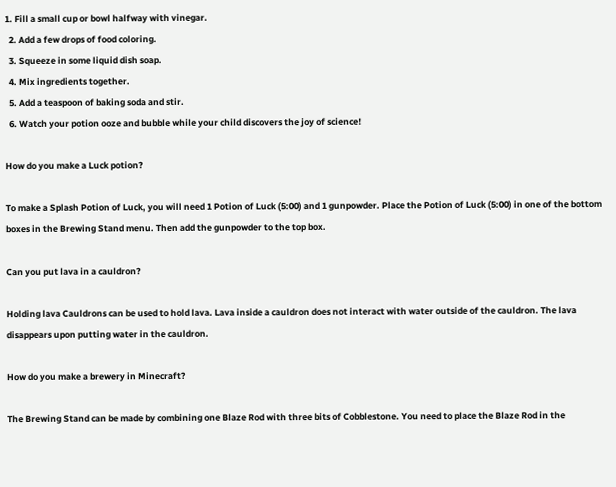1. Fill a small cup or bowl halfway with vinegar.
  2. Add a few drops of food coloring.
  3. Squeeze in some liquid dish soap.
  4. Mix ingredients together.
  5. Add a teaspoon of baking soda and stir.
  6. Watch your potion ooze and bubble while your child discovers the joy of science!

How do you make a Luck potion?

To make a Splash Potion of Luck, you will need 1 Potion of Luck (5:00) and 1 gunpowder. Place the Potion of Luck (5:00) in one of the bottom boxes in the Brewing Stand menu. Then add the gunpowder to the top box.

Can you put lava in a cauldron?

Holding lava Cauldrons can be used to hold lava. Lava inside a cauldron does not interact with water outside of the cauldron. The lava disappears upon putting water in the cauldron.

How do you make a brewery in Minecraft?

The Brewing Stand can be made by combining one Blaze Rod with three bits of Cobblestone. You need to place the Blaze Rod in the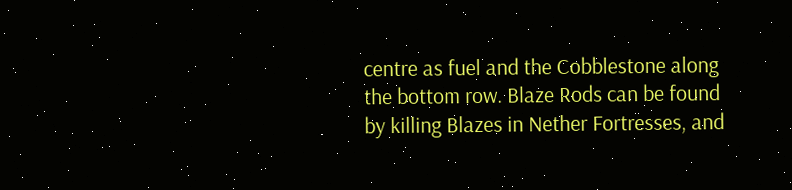centre as fuel and the Cobblestone along the bottom row. Blaze Rods can be found by killing Blazes in Nether Fortresses, and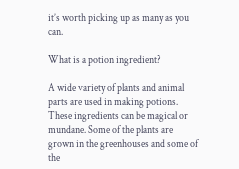it’s worth picking up as many as you can.

What is a potion ingredient?

A wide variety of plants and animal parts are used in making potions. These ingredients can be magical or mundane. Some of the plants are grown in the greenhouses and some of the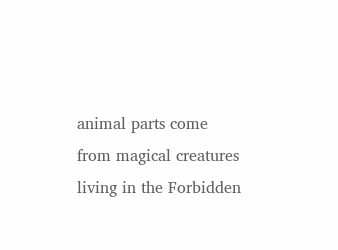animal parts come from magical creatures living in the Forbidden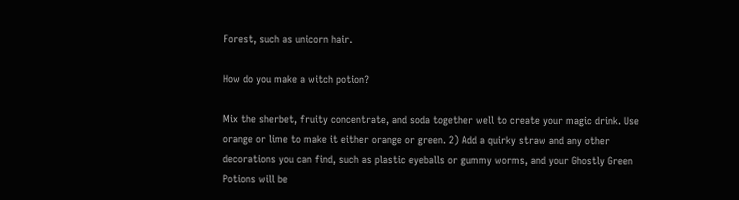Forest, such as unicorn hair.

How do you make a witch potion?

Mix the sherbet, fruity concentrate, and soda together well to create your magic drink. Use orange or lime to make it either orange or green. 2) Add a quirky straw and any other decorations you can find, such as plastic eyeballs or gummy worms, and your Ghostly Green Potions will be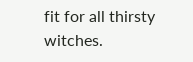fit for all thirsty witches.